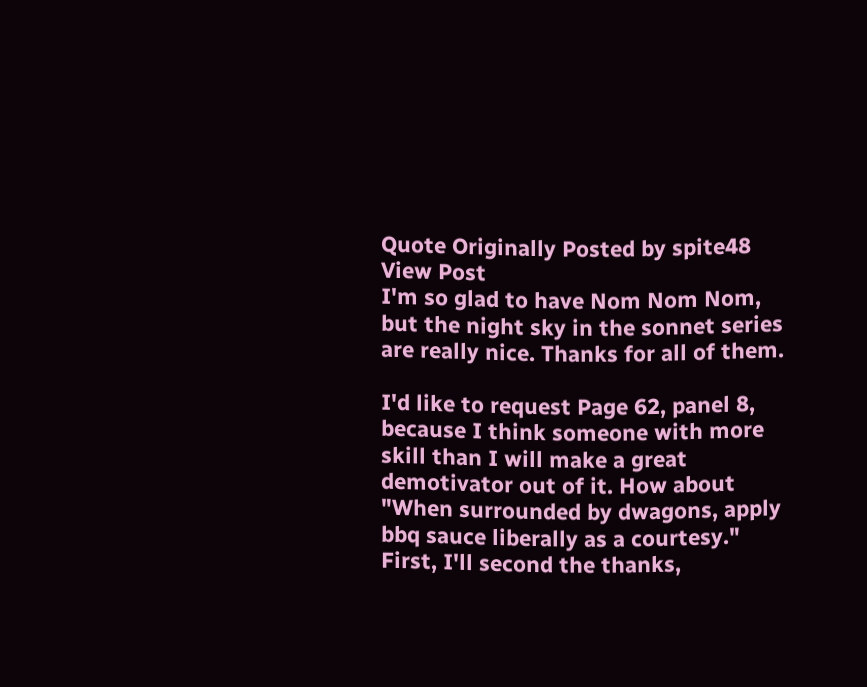Quote Originally Posted by spite48 View Post
I'm so glad to have Nom Nom Nom, but the night sky in the sonnet series are really nice. Thanks for all of them.

I'd like to request Page 62, panel 8, because I think someone with more skill than I will make a great demotivator out of it. How about "When surrounded by dwagons, apply bbq sauce liberally as a courtesy."
First, I'll second the thanks,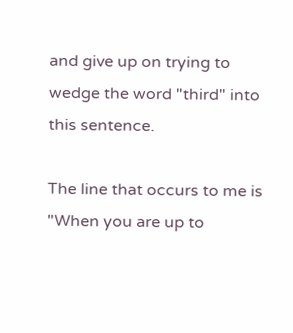and give up on trying to wedge the word "third" into this sentence.

The line that occurs to me is "When you are up to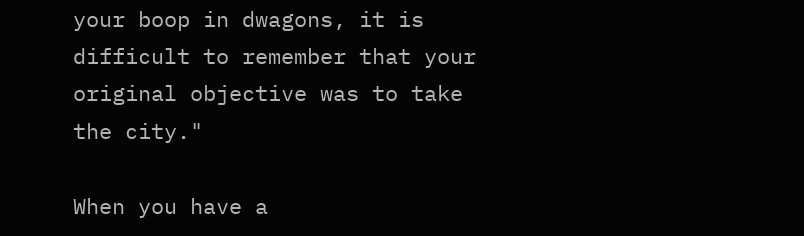your boop in dwagons, it is difficult to remember that your original objective was to take the city."

When you have a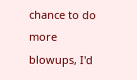chance to do more blowups, I'd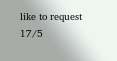like to request 17/5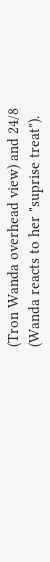(Tron Wanda overhead view) and 24/8 (Wanda reacts to her "suprise treat").